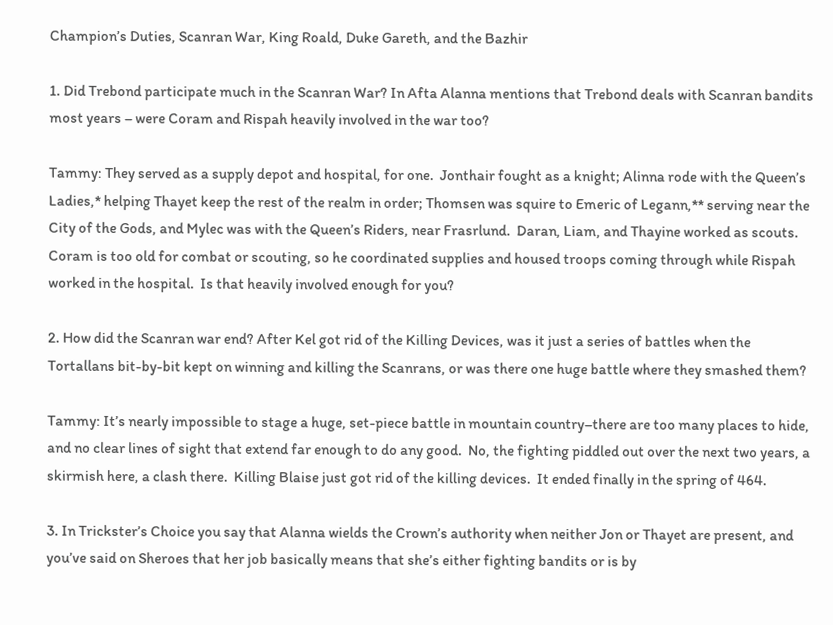Champion’s Duties, Scanran War, King Roald, Duke Gareth, and the Bazhir

1. Did Trebond participate much in the Scanran War? In Afta Alanna mentions that Trebond deals with Scanran bandits most years – were Coram and Rispah heavily involved in the war too?

Tammy: They served as a supply depot and hospital, for one.  Jonthair fought as a knight; Alinna rode with the Queen’s Ladies,* helping Thayet keep the rest of the realm in order; Thomsen was squire to Emeric of Legann,** serving near the City of the Gods, and Mylec was with the Queen’s Riders, near Frasrlund.  Daran, Liam, and Thayine worked as scouts.  Coram is too old for combat or scouting, so he coordinated supplies and housed troops coming through while Rispah worked in the hospital.  Is that heavily involved enough for you?

2. How did the Scanran war end? After Kel got rid of the Killing Devices, was it just a series of battles when the Tortallans bit-by-bit kept on winning and killing the Scanrans, or was there one huge battle where they smashed them?

Tammy: It’s nearly impossible to stage a huge, set-piece battle in mountain country–there are too many places to hide, and no clear lines of sight that extend far enough to do any good.  No, the fighting piddled out over the next two years, a skirmish here, a clash there.  Killing Blaise just got rid of the killing devices.  It ended finally in the spring of 464.

3. In Trickster’s Choice you say that Alanna wields the Crown’s authority when neither Jon or Thayet are present, and you’ve said on Sheroes that her job basically means that she’s either fighting bandits or is by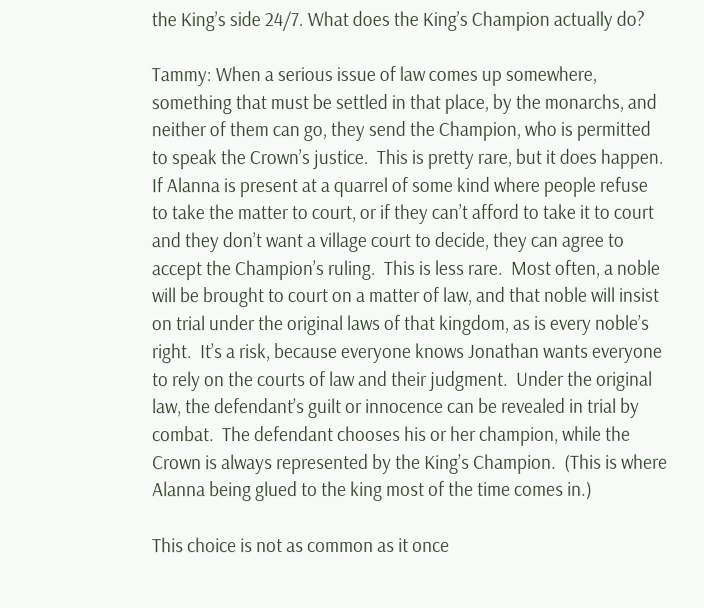the King’s side 24/7. What does the King’s Champion actually do?

Tammy: When a serious issue of law comes up somewhere, something that must be settled in that place, by the monarchs, and neither of them can go, they send the Champion, who is permitted to speak the Crown’s justice.  This is pretty rare, but it does happen.  If Alanna is present at a quarrel of some kind where people refuse to take the matter to court, or if they can’t afford to take it to court and they don’t want a village court to decide, they can agree to accept the Champion’s ruling.  This is less rare.  Most often, a noble will be brought to court on a matter of law, and that noble will insist on trial under the original laws of that kingdom, as is every noble’s right.  It’s a risk, because everyone knows Jonathan wants everyone to rely on the courts of law and their judgment.  Under the original law, the defendant’s guilt or innocence can be revealed in trial by combat.  The defendant chooses his or her champion, while the Crown is always represented by the King’s Champion.  (This is where Alanna being glued to the king most of the time comes in.)

This choice is not as common as it once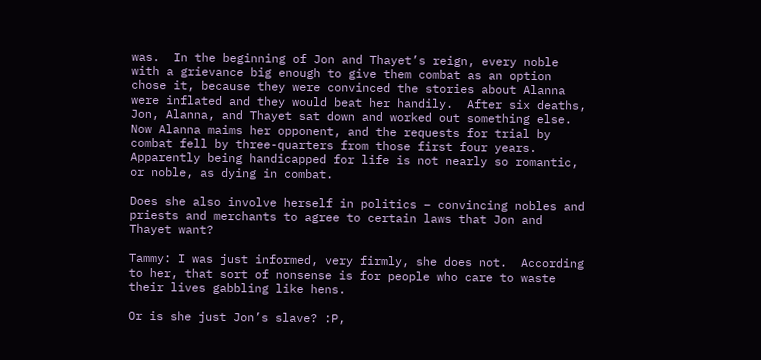was.  In the beginning of Jon and Thayet’s reign, every noble with a grievance big enough to give them combat as an option chose it, because they were convinced the stories about Alanna were inflated and they would beat her handily.  After six deaths, Jon, Alanna, and Thayet sat down and worked out something else.  Now Alanna maims her opponent, and the requests for trial by combat fell by three-quarters from those first four years.  Apparently being handicapped for life is not nearly so romantic, or noble, as dying in combat.

Does she also involve herself in politics – convincing nobles and priests and merchants to agree to certain laws that Jon and Thayet want?

Tammy: I was just informed, very firmly, she does not.  According to her, that sort of nonsense is for people who care to waste their lives gabbling like hens.

Or is she just Jon’s slave? :P,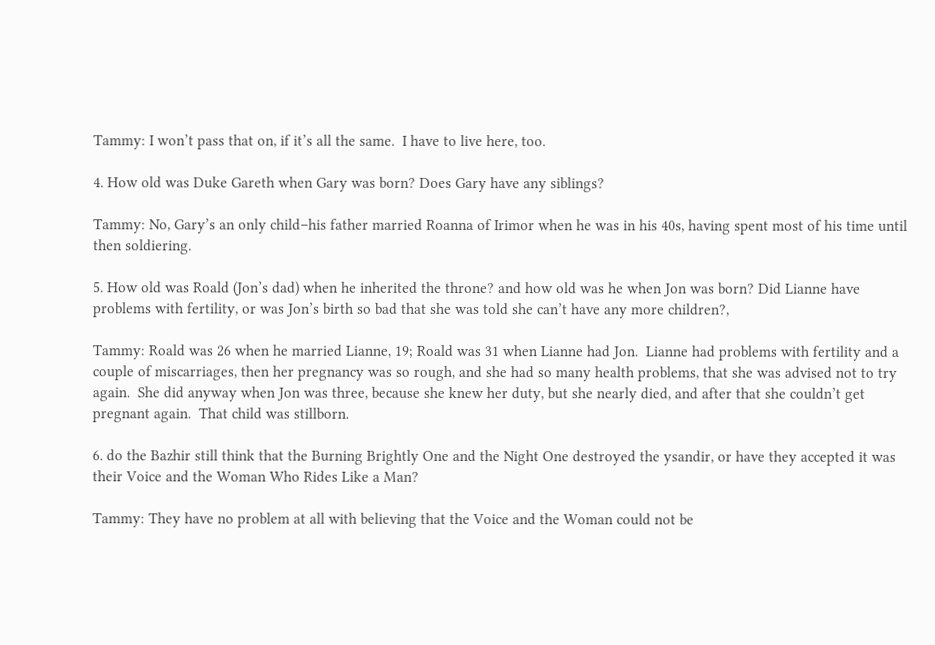Tammy: I won’t pass that on, if it’s all the same.  I have to live here, too.

4. How old was Duke Gareth when Gary was born? Does Gary have any siblings?

Tammy: No, Gary’s an only child–his father married Roanna of Irimor when he was in his 40s, having spent most of his time until then soldiering.

5. How old was Roald (Jon’s dad) when he inherited the throne? and how old was he when Jon was born? Did Lianne have problems with fertility, or was Jon’s birth so bad that she was told she can’t have any more children?,

Tammy: Roald was 26 when he married Lianne, 19; Roald was 31 when Lianne had Jon.  Lianne had problems with fertility and a couple of miscarriages, then her pregnancy was so rough, and she had so many health problems, that she was advised not to try again.  She did anyway when Jon was three, because she knew her duty, but she nearly died, and after that she couldn’t get pregnant again.  That child was stillborn.

6. do the Bazhir still think that the Burning Brightly One and the Night One destroyed the ysandir, or have they accepted it was their Voice and the Woman Who Rides Like a Man?

Tammy: They have no problem at all with believing that the Voice and the Woman could not be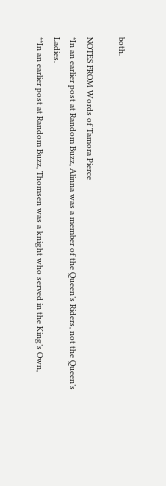both.

NOTES FROM Words of Tamora Pierce
*In an earlier post at Random Buzz, Alinna was a member of the Queen’s Riders, not the Queen’s Ladies.
**In an earlier post at Random Buzz, Thomsen was a knight who served in the King’s Own,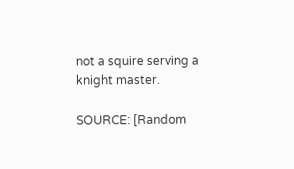not a squire serving a knight master.

SOURCE: [Random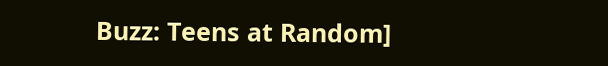Buzz: Teens at Random]